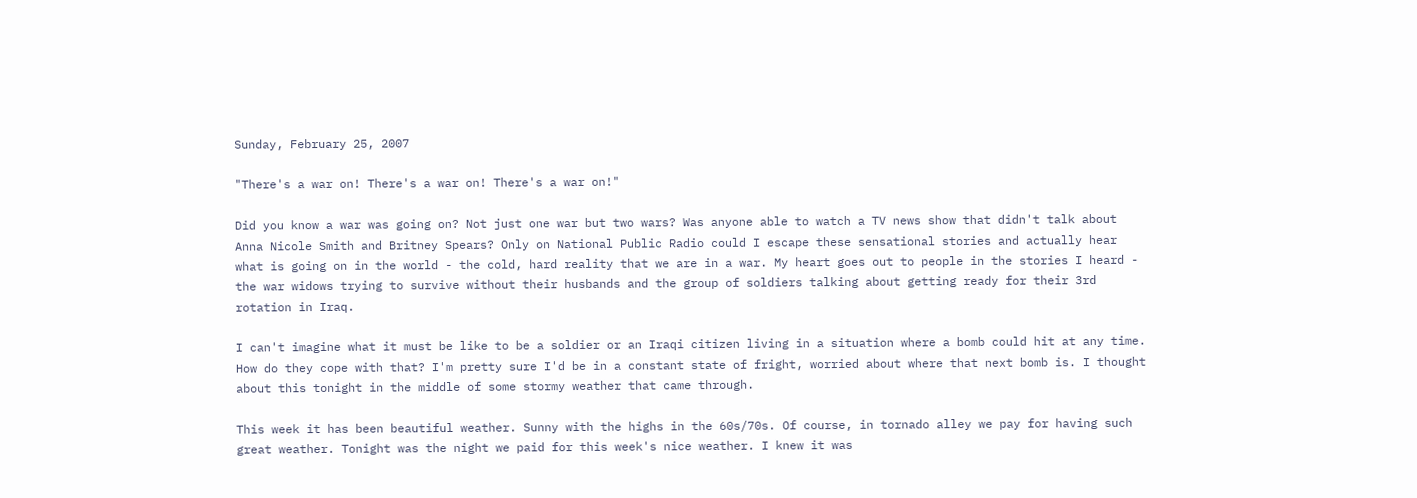Sunday, February 25, 2007

"There's a war on! There's a war on! There's a war on!"

Did you know a war was going on? Not just one war but two wars? Was anyone able to watch a TV news show that didn't talk about Anna Nicole Smith and Britney Spears? Only on National Public Radio could I escape these sensational stories and actually hear what is going on in the world - the cold, hard reality that we are in a war. My heart goes out to people in the stories I heard - the war widows trying to survive without their husbands and the group of soldiers talking about getting ready for their 3rd rotation in Iraq.

I can't imagine what it must be like to be a soldier or an Iraqi citizen living in a situation where a bomb could hit at any time. How do they cope with that? I'm pretty sure I'd be in a constant state of fright, worried about where that next bomb is. I thought about this tonight in the middle of some stormy weather that came through.

This week it has been beautiful weather. Sunny with the highs in the 60s/70s. Of course, in tornado alley we pay for having such great weather. Tonight was the night we paid for this week's nice weather. I knew it was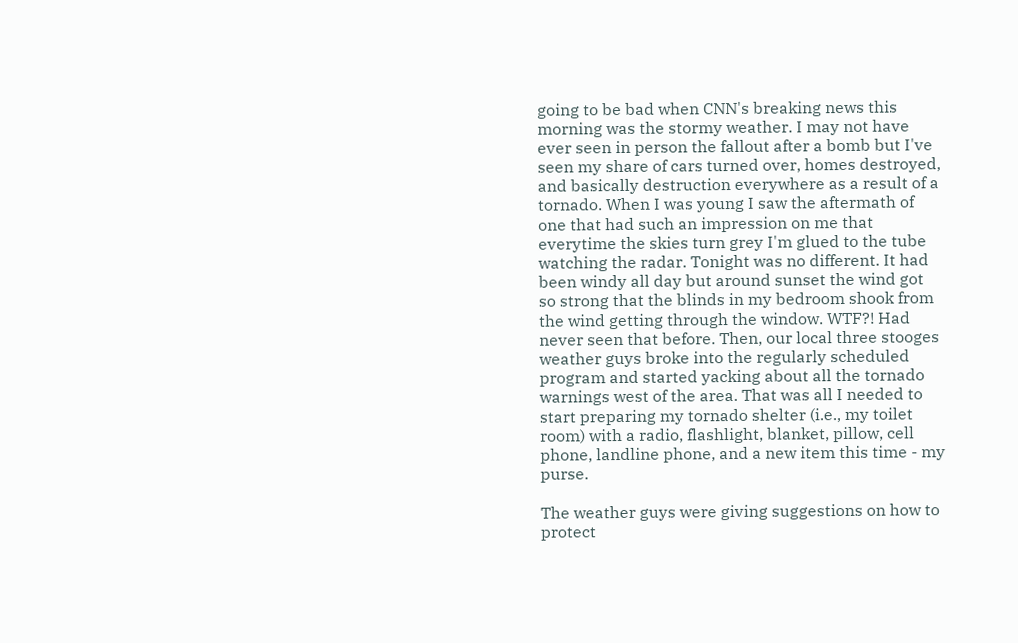going to be bad when CNN's breaking news this morning was the stormy weather. I may not have ever seen in person the fallout after a bomb but I've seen my share of cars turned over, homes destroyed, and basically destruction everywhere as a result of a tornado. When I was young I saw the aftermath of one that had such an impression on me that everytime the skies turn grey I'm glued to the tube watching the radar. Tonight was no different. It had been windy all day but around sunset the wind got so strong that the blinds in my bedroom shook from the wind getting through the window. WTF?! Had never seen that before. Then, our local three stooges weather guys broke into the regularly scheduled program and started yacking about all the tornado warnings west of the area. That was all I needed to start preparing my tornado shelter (i.e., my toilet room) with a radio, flashlight, blanket, pillow, cell phone, landline phone, and a new item this time - my purse.

The weather guys were giving suggestions on how to protect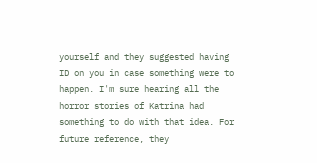yourself and they suggested having ID on you in case something were to happen. I'm sure hearing all the horror stories of Katrina had something to do with that idea. For future reference, they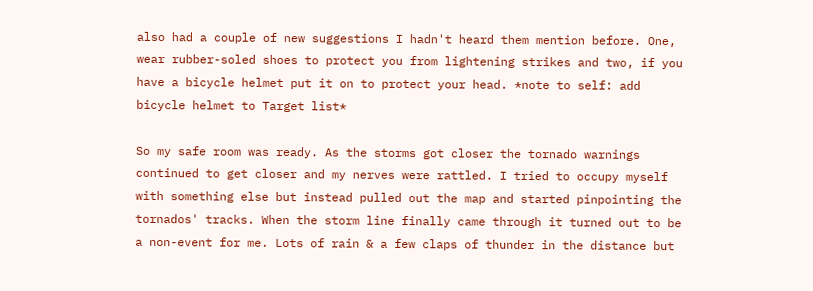also had a couple of new suggestions I hadn't heard them mention before. One, wear rubber-soled shoes to protect you from lightening strikes and two, if you have a bicycle helmet put it on to protect your head. *note to self: add bicycle helmet to Target list*

So my safe room was ready. As the storms got closer the tornado warnings continued to get closer and my nerves were rattled. I tried to occupy myself with something else but instead pulled out the map and started pinpointing the tornados' tracks. When the storm line finally came through it turned out to be a non-event for me. Lots of rain & a few claps of thunder in the distance but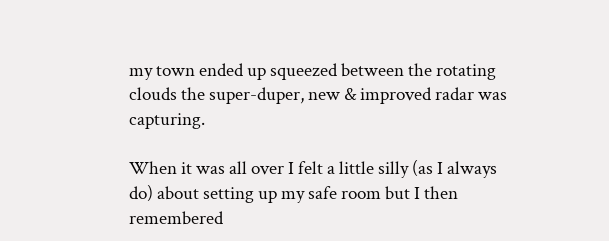my town ended up squeezed between the rotating clouds the super-duper, new & improved radar was capturing.

When it was all over I felt a little silly (as I always do) about setting up my safe room but I then remembered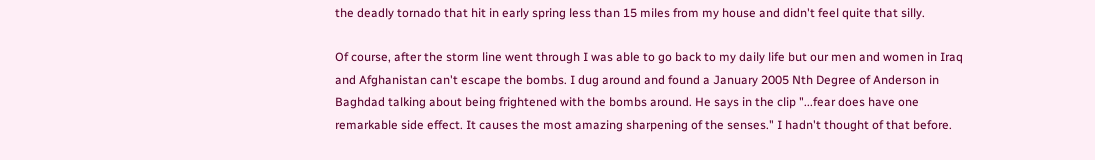the deadly tornado that hit in early spring less than 15 miles from my house and didn't feel quite that silly.

Of course, after the storm line went through I was able to go back to my daily life but our men and women in Iraq and Afghanistan can't escape the bombs. I dug around and found a January 2005 Nth Degree of Anderson in Baghdad talking about being frightened with the bombs around. He says in the clip "...fear does have one remarkable side effect. It causes the most amazing sharpening of the senses." I hadn't thought of that before.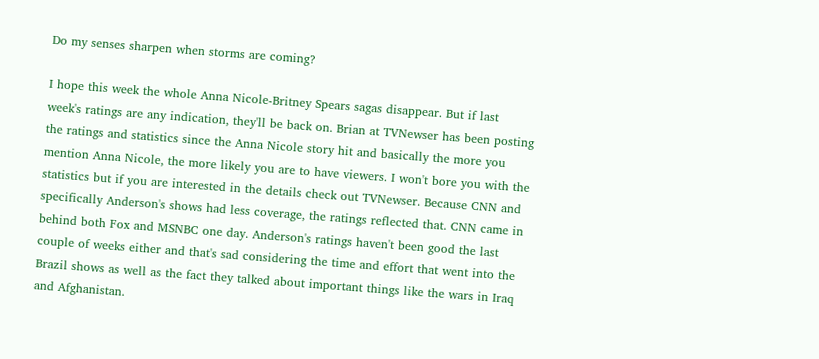Do my senses sharpen when storms are coming?

I hope this week the whole Anna Nicole-Britney Spears sagas disappear. But if last week's ratings are any indication, they'll be back on. Brian at TVNewser has been posting the ratings and statistics since the Anna Nicole story hit and basically the more you mention Anna Nicole, the more likely you are to have viewers. I won't bore you with the statistics but if you are interested in the details check out TVNewser. Because CNN and specifically Anderson's shows had less coverage, the ratings reflected that. CNN came in behind both Fox and MSNBC one day. Anderson's ratings haven't been good the last couple of weeks either and that's sad considering the time and effort that went into the Brazil shows as well as the fact they talked about important things like the wars in Iraq and Afghanistan.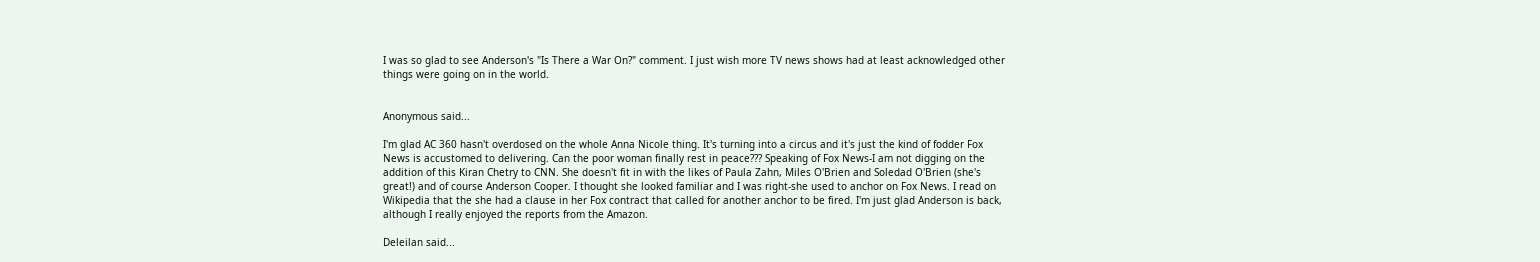I was so glad to see Anderson's "Is There a War On?" comment. I just wish more TV news shows had at least acknowledged other things were going on in the world.


Anonymous said...

I'm glad AC 360 hasn't overdosed on the whole Anna Nicole thing. It's turning into a circus and it's just the kind of fodder Fox News is accustomed to delivering. Can the poor woman finally rest in peace??? Speaking of Fox News-I am not digging on the addition of this Kiran Chetry to CNN. She doesn't fit in with the likes of Paula Zahn, Miles O'Brien and Soledad O'Brien (she's great!) and of course Anderson Cooper. I thought she looked familiar and I was right-she used to anchor on Fox News. I read on Wikipedia that the she had a clause in her Fox contract that called for another anchor to be fired. I'm just glad Anderson is back, although I really enjoyed the reports from the Amazon.

Deleilan said...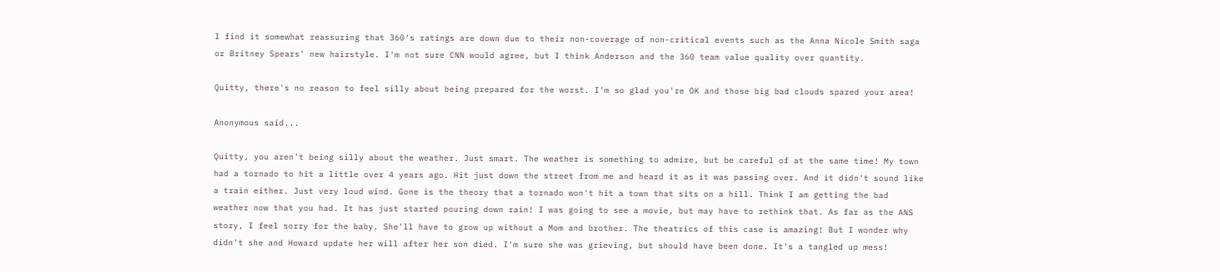I find it somewhat reassuring that 360's ratings are down due to their non-coverage of non-critical events such as the Anna Nicole Smith saga or Britney Spears' new hairstyle. I'm not sure CNN would agree, but I think Anderson and the 360 team value quality over quantity.

Quitty, there's no reason to feel silly about being prepared for the worst. I'm so glad you're OK and those big bad clouds spared your area!

Anonymous said...

Quitty, you aren't being silly about the weather. Just smart. The weather is something to admire, but be careful of at the same time! My town had a tornado to hit a little over 4 years ago. Hit just down the street from me and heard it as it was passing over. And it didn't sound like a train either. Just very loud wind. Gone is the theory that a tornado won't hit a town that sits on a hill. Think I am getting the bad weather now that you had. It has just started pouring down rain! I was going to see a movie, but may have to rethink that. As far as the ANS story, I feel sorry for the baby. She'll have to grow up without a Mom and brother. The theatrics of this case is amazing! But I wonder why didn't she and Howard update her will after her son died. I'm sure she was grieving, but should have been done. It's a tangled up mess!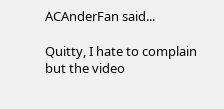ACAnderFan said...

Quitty, I hate to complain but the video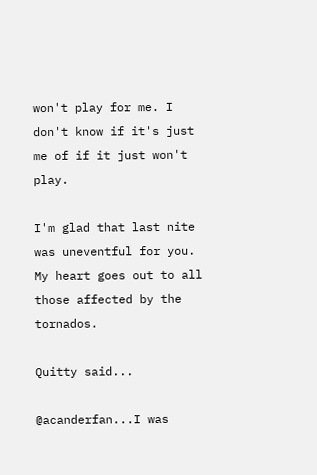won't play for me. I don't know if it's just me of if it just won't play.

I'm glad that last nite was uneventful for you. My heart goes out to all those affected by the tornados.

Quitty said...

@acanderfan...I was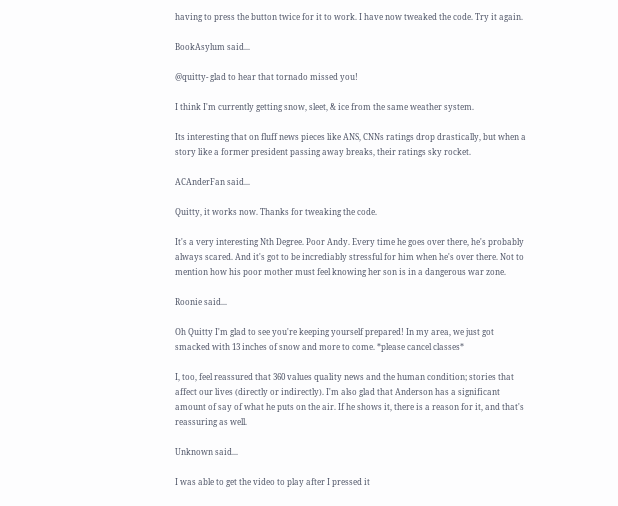having to press the button twice for it to work. I have now tweaked the code. Try it again.

BookAsylum said...

@quitty- glad to hear that tornado missed you!

I think I'm currently getting snow, sleet, & ice from the same weather system.

Its interesting that on fluff news pieces like ANS, CNNs ratings drop drastically, but when a story like a former president passing away breaks, their ratings sky rocket.

ACAnderFan said...

Quitty, it works now. Thanks for tweaking the code.

It's a very interesting Nth Degree. Poor Andy. Every time he goes over there, he's probably always scared. And it's got to be incrediably stressful for him when he's over there. Not to mention how his poor mother must feel knowing her son is in a dangerous war zone.

Roonie said...

Oh Quitty I'm glad to see you're keeping yourself prepared! In my area, we just got smacked with 13 inches of snow and more to come. *please cancel classes*

I, too, feel reassured that 360 values quality news and the human condition; stories that affect our lives (directly or indirectly). I'm also glad that Anderson has a significant amount of say of what he puts on the air. If he shows it, there is a reason for it, and that's reassuring as well.

Unknown said...

I was able to get the video to play after I pressed it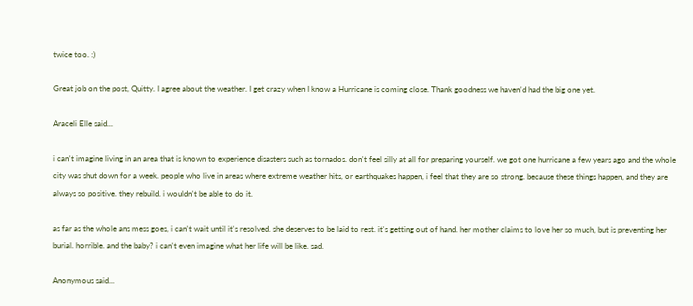twice too. :)

Great job on the post, Quitty. I agree about the weather. I get crazy when I know a Hurricane is coming close. Thank goodness we haven'd had the big one yet.

Araceli Elle said...

i can't imagine living in an area that is known to experience disasters such as tornados. don't feel silly at all for preparing yourself. we got one hurricane a few years ago and the whole city was shut down for a week. people who live in areas where extreme weather hits, or earthquakes happen, i feel that they are so strong. because these things happen, and they are always so positive. they rebuild. i wouldn't be able to do it.

as far as the whole ans mess goes, i can't wait until it's resolved. she deserves to be laid to rest. it's getting out of hand. her mother claims to love her so much, but is preventing her burial. horrible. and the baby? i can't even imagine what her life will be like. sad.

Anonymous said...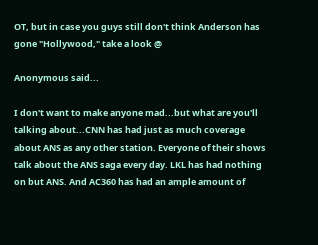OT, but in case you guys still don't think Anderson has gone "Hollywood," take a look @

Anonymous said...

I don't want to make anyone mad...but what are you'll talking about...CNN has had just as much coverage about ANS as any other station. Everyone of their shows talk about the ANS saga every day. LKL has had nothing on but ANS. And AC360 has had an ample amount of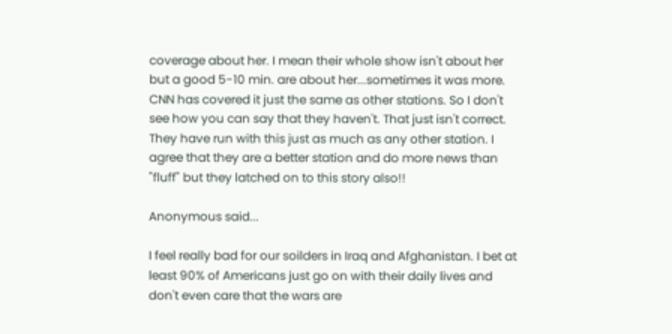coverage about her. I mean their whole show isn't about her but a good 5-10 min. are about her...sometimes it was more. CNN has covered it just the same as other stations. So I don't see how you can say that they haven't. That just isn't correct. They have run with this just as much as any other station. I agree that they are a better station and do more news than "fluff" but they latched on to this story also!!

Anonymous said...

I feel really bad for our soilders in Iraq and Afghanistan. I bet at least 90% of Americans just go on with their daily lives and don't even care that the wars are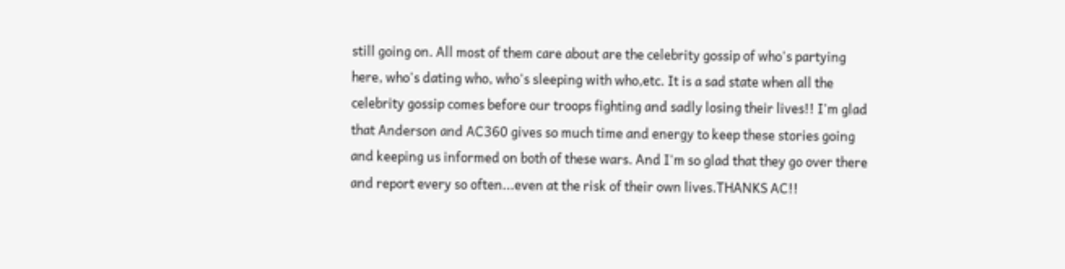still going on. All most of them care about are the celebrity gossip of who's partying here, who's dating who, who's sleeping with who,etc. It is a sad state when all the celebrity gossip comes before our troops fighting and sadly losing their lives!! I'm glad that Anderson and AC360 gives so much time and energy to keep these stories going and keeping us informed on both of these wars. And I'm so glad that they go over there and report every so often...even at the risk of their own lives.THANKS AC!!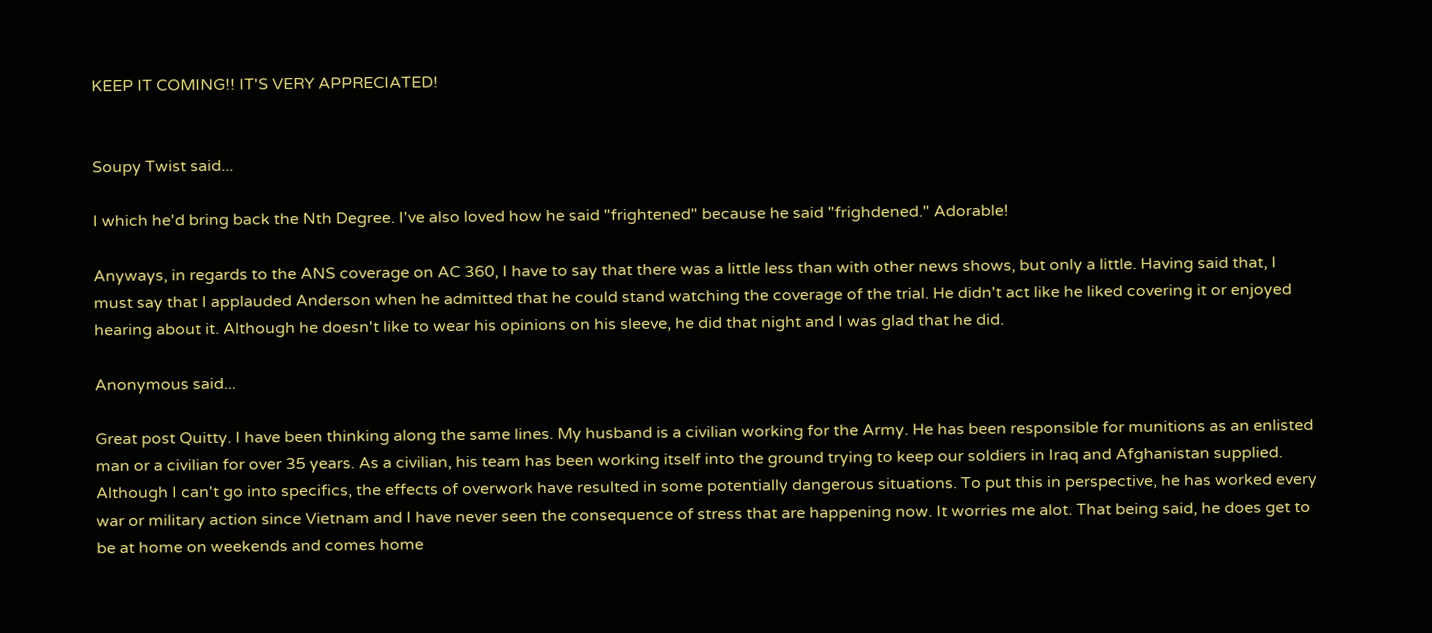KEEP IT COMING!! IT'S VERY APPRECIATED!


Soupy Twist said...

I which he'd bring back the Nth Degree. I've also loved how he said "frightened" because he said "frighdened." Adorable!

Anyways, in regards to the ANS coverage on AC 360, I have to say that there was a little less than with other news shows, but only a little. Having said that, I must say that I applauded Anderson when he admitted that he could stand watching the coverage of the trial. He didn't act like he liked covering it or enjoyed hearing about it. Although he doesn't like to wear his opinions on his sleeve, he did that night and I was glad that he did.

Anonymous said...

Great post Quitty. I have been thinking along the same lines. My husband is a civilian working for the Army. He has been responsible for munitions as an enlisted man or a civilian for over 35 years. As a civilian, his team has been working itself into the ground trying to keep our soldiers in Iraq and Afghanistan supplied. Although I can't go into specifics, the effects of overwork have resulted in some potentially dangerous situations. To put this in perspective, he has worked every war or military action since Vietnam and I have never seen the consequence of stress that are happening now. It worries me alot. That being said, he does get to be at home on weekends and comes home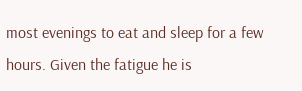most evenings to eat and sleep for a few hours. Given the fatigue he is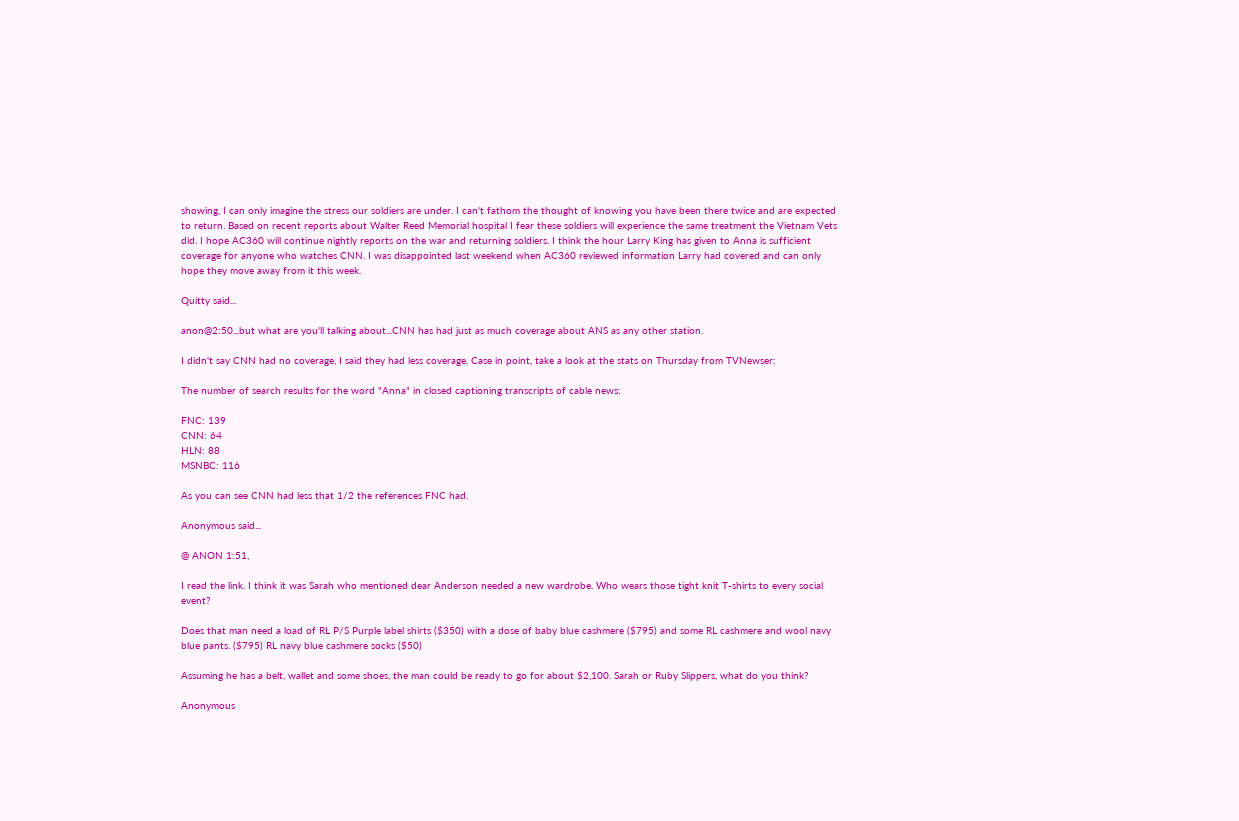showing, I can only imagine the stress our soldiers are under. I can't fathom the thought of knowing you have been there twice and are expected to return. Based on recent reports about Walter Reed Memorial hospital I fear these soldiers will experience the same treatment the Vietnam Vets did. I hope AC360 will continue nightly reports on the war and returning soldiers. I think the hour Larry King has given to Anna is sufficient coverage for anyone who watches CNN. I was disappointed last weekend when AC360 reviewed information Larry had covered and can only hope they move away from it this week.

Quitty said...

anon@2:50...but what are you'll talking about...CNN has had just as much coverage about ANS as any other station.

I didn't say CNN had no coverage, I said they had less coverage. Case in point, take a look at the stats on Thursday from TVNewser:

The number of search results for the word "Anna" in closed captioning transcripts of cable news:

FNC: 139
CNN: 64
HLN: 88
MSNBC: 116

As you can see CNN had less that 1/2 the references FNC had.

Anonymous said...

@ ANON 1:51,

I read the link. I think it was Sarah who mentioned dear Anderson needed a new wardrobe. Who wears those tight knit T-shirts to every social event?

Does that man need a load of RL P/S Purple label shirts ($350) with a dose of baby blue cashmere ($795) and some RL cashmere and wool navy blue pants. ($795) RL navy blue cashmere socks ($50)

Assuming he has a belt, wallet and some shoes, the man could be ready to go for about $2,100. Sarah or Ruby Slippers, what do you think?

Anonymous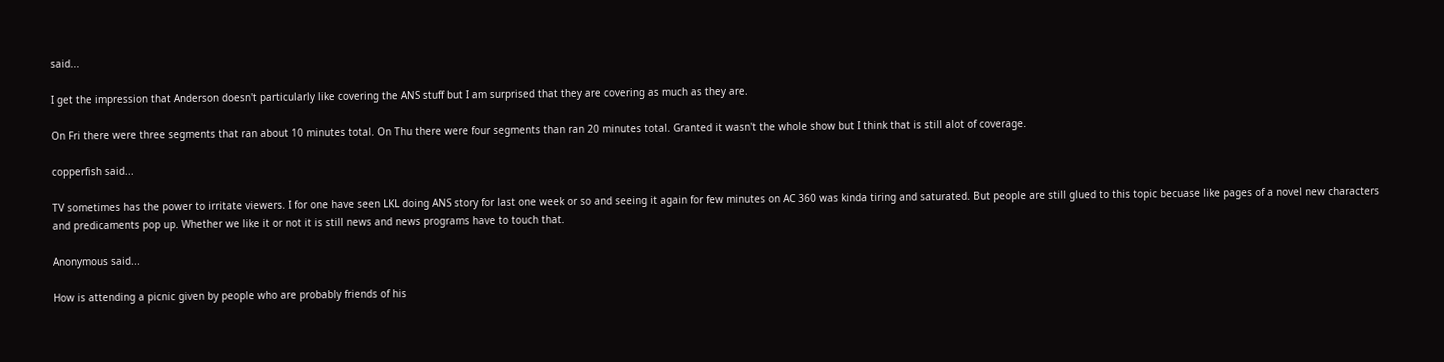said...

I get the impression that Anderson doesn't particularly like covering the ANS stuff but I am surprised that they are covering as much as they are.

On Fri there were three segments that ran about 10 minutes total. On Thu there were four segments than ran 20 minutes total. Granted it wasn't the whole show but I think that is still alot of coverage.

copperfish said...

TV sometimes has the power to irritate viewers. I for one have seen LKL doing ANS story for last one week or so and seeing it again for few minutes on AC 360 was kinda tiring and saturated. But people are still glued to this topic becuase like pages of a novel new characters and predicaments pop up. Whether we like it or not it is still news and news programs have to touch that.

Anonymous said...

How is attending a picnic given by people who are probably friends of his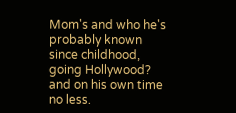Mom's and who he's probably known since childhood, going Hollywood? and on his own time no less.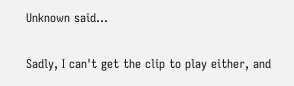Unknown said...

Sadly, I can't get the clip to play either, and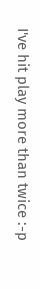I've hit play more than twice :-p